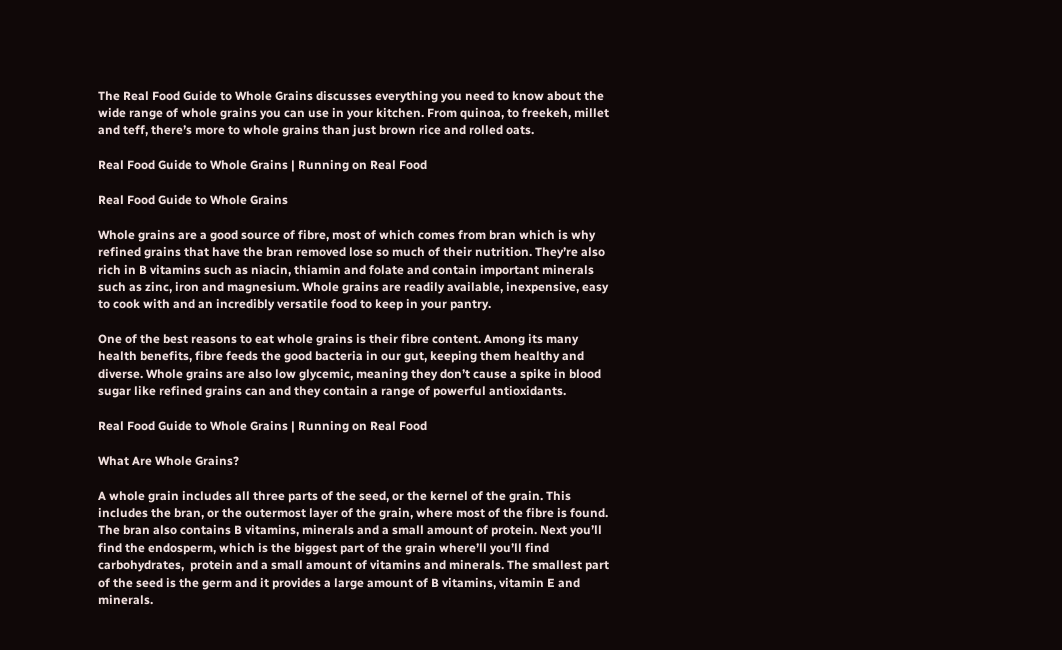The Real Food Guide to Whole Grains discusses everything you need to know about the wide range of whole grains you can use in your kitchen. From quinoa, to freekeh, millet and teff, there’s more to whole grains than just brown rice and rolled oats.

Real Food Guide to Whole Grains | Running on Real Food

Real Food Guide to Whole Grains

Whole grains are a good source of fibre, most of which comes from bran which is why refined grains that have the bran removed lose so much of their nutrition. They’re also rich in B vitamins such as niacin, thiamin and folate and contain important minerals such as zinc, iron and magnesium. Whole grains are readily available, inexpensive, easy to cook with and an incredibly versatile food to keep in your pantry.

One of the best reasons to eat whole grains is their fibre content. Among its many health benefits, fibre feeds the good bacteria in our gut, keeping them healthy and diverse. Whole grains are also low glycemic, meaning they don’t cause a spike in blood sugar like refined grains can and they contain a range of powerful antioxidants.

Real Food Guide to Whole Grains | Running on Real Food

What Are Whole Grains?

A whole grain includes all three parts of the seed, or the kernel of the grain. This includes the bran, or the outermost layer of the grain, where most of the fibre is found. The bran also contains B vitamins, minerals and a small amount of protein. Next you’ll find the endosperm, which is the biggest part of the grain where’ll you’ll find carbohydrates,  protein and a small amount of vitamins and minerals. The smallest part of the seed is the germ and it provides a large amount of B vitamins, vitamin E and minerals.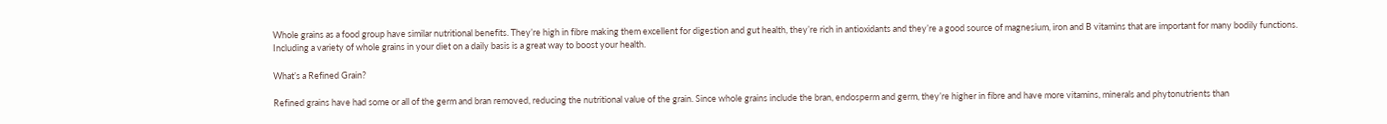Whole grains as a food group have similar nutritional benefits. They’re high in fibre making them excellent for digestion and gut health, they’re rich in antioxidants and they’re a good source of magnesium, iron and B vitamins that are important for many bodily functions. Including a variety of whole grains in your diet on a daily basis is a great way to boost your health.

What’s a Refined Grain?

Refined grains have had some or all of the germ and bran removed, reducing the nutritional value of the grain. Since whole grains include the bran, endosperm and germ, they’re higher in fibre and have more vitamins, minerals and phytonutrients than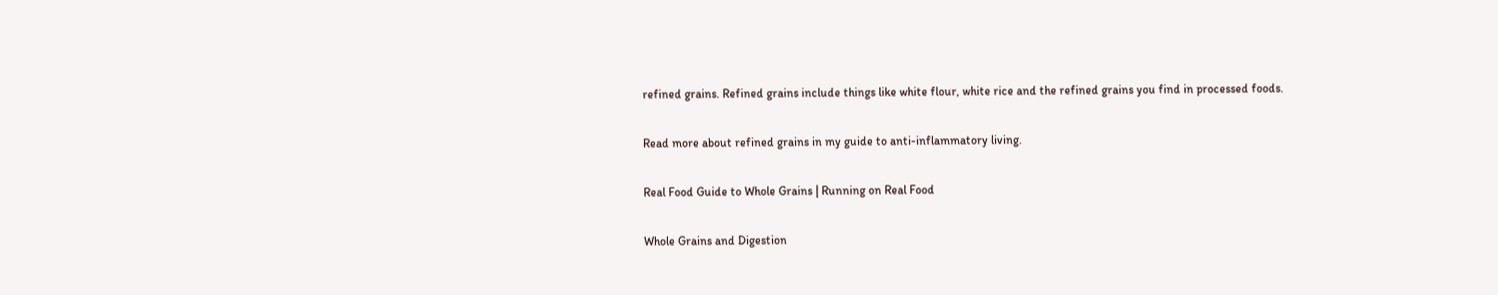refined grains. Refined grains include things like white flour, white rice and the refined grains you find in processed foods.

Read more about refined grains in my guide to anti-inflammatory living.

Real Food Guide to Whole Grains | Running on Real Food

Whole Grains and Digestion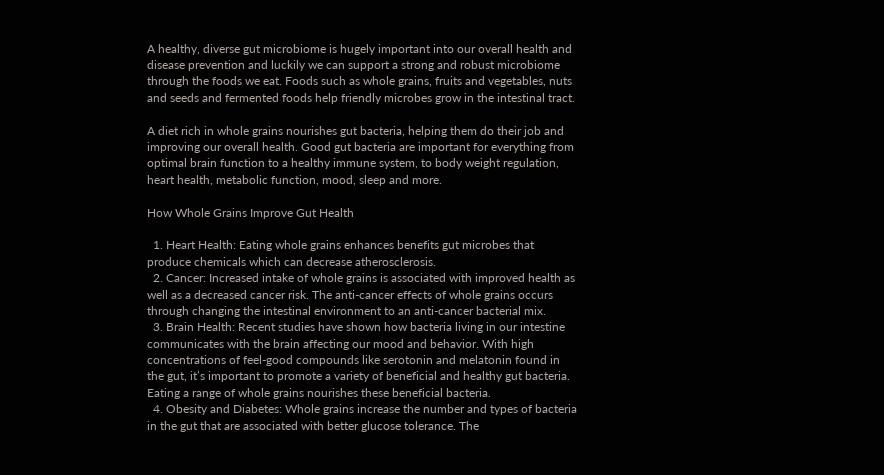A healthy, diverse gut microbiome is hugely important into our overall health and disease prevention and luckily we can support a strong and robust microbiome through the foods we eat. Foods such as whole grains, fruits and vegetables, nuts and seeds and fermented foods help friendly microbes grow in the intestinal tract.

A diet rich in whole grains nourishes gut bacteria, helping them do their job and improving our overall health. Good gut bacteria are important for everything from optimal brain function to a healthy immune system, to body weight regulation, heart health, metabolic function, mood, sleep and more.

How Whole Grains Improve Gut Health

  1. Heart Health: Eating whole grains enhances benefits gut microbes that produce chemicals which can decrease atherosclerosis.
  2. Cancer: Increased intake of whole grains is associated with improved health as well as a decreased cancer risk. The anti-cancer effects of whole grains occurs through changing the intestinal environment to an anti-cancer bacterial mix.
  3. Brain Health: Recent studies have shown how bacteria living in our intestine communicates with the brain affecting our mood and behavior. With high concentrations of feel-good compounds like serotonin and melatonin found in the gut, it’s important to promote a variety of beneficial and healthy gut bacteria. Eating a range of whole grains nourishes these beneficial bacteria.
  4. Obesity and Diabetes: Whole grains increase the number and types of bacteria in the gut that are associated with better glucose tolerance. The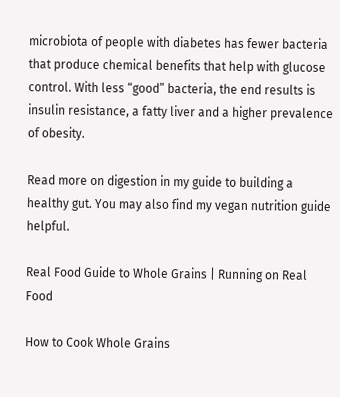microbiota of people with diabetes has fewer bacteria that produce chemical benefits that help with glucose control. With less “good” bacteria, the end results is insulin resistance, a fatty liver and a higher prevalence of obesity.

Read more on digestion in my guide to building a healthy gut. You may also find my vegan nutrition guide helpful.

Real Food Guide to Whole Grains | Running on Real Food

How to Cook Whole Grains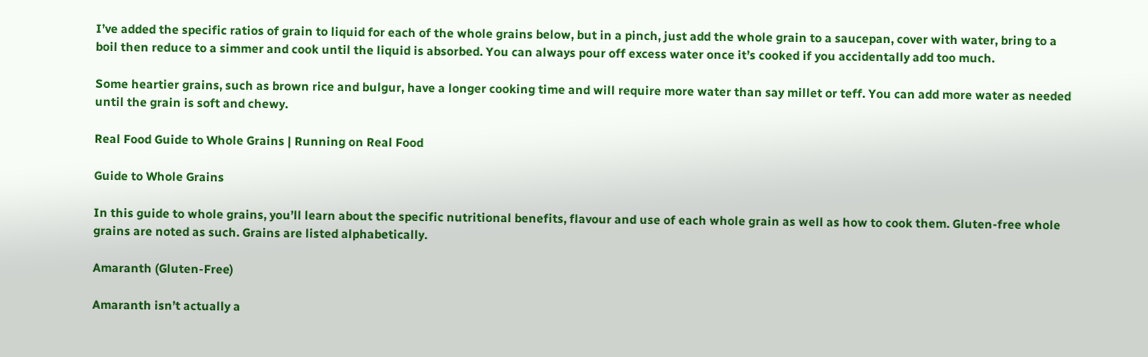I’ve added the specific ratios of grain to liquid for each of the whole grains below, but in a pinch, just add the whole grain to a saucepan, cover with water, bring to a boil then reduce to a simmer and cook until the liquid is absorbed. You can always pour off excess water once it’s cooked if you accidentally add too much.

Some heartier grains, such as brown rice and bulgur, have a longer cooking time and will require more water than say millet or teff. You can add more water as needed until the grain is soft and chewy.

Real Food Guide to Whole Grains | Running on Real Food

Guide to Whole Grains

In this guide to whole grains, you’ll learn about the specific nutritional benefits, flavour and use of each whole grain as well as how to cook them. Gluten-free whole grains are noted as such. Grains are listed alphabetically.

Amaranth (Gluten-Free)

Amaranth isn’t actually a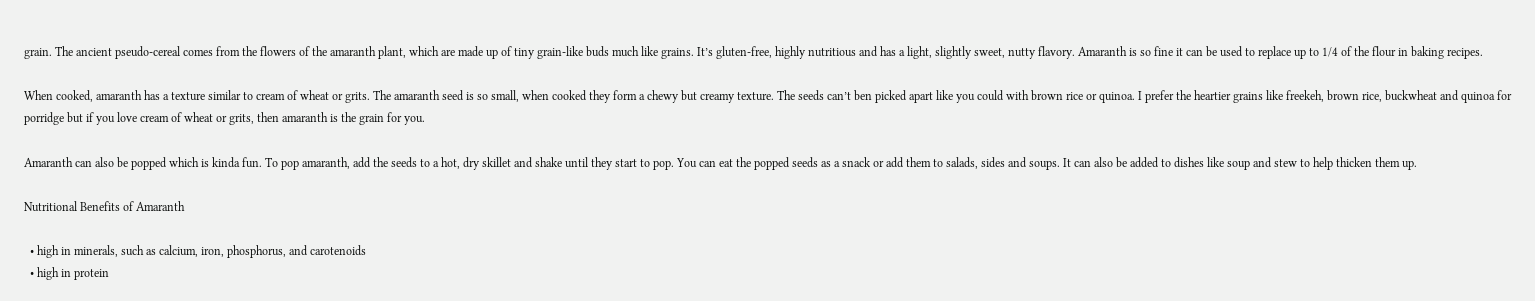grain. The ancient pseudo-cereal comes from the flowers of the amaranth plant, which are made up of tiny grain-like buds much like grains. It’s gluten-free, highly nutritious and has a light, slightly sweet, nutty flavory. Amaranth is so fine it can be used to replace up to 1/4 of the flour in baking recipes.

When cooked, amaranth has a texture similar to cream of wheat or grits. The amaranth seed is so small, when cooked they form a chewy but creamy texture. The seeds can’t ben picked apart like you could with brown rice or quinoa. I prefer the heartier grains like freekeh, brown rice, buckwheat and quinoa for porridge but if you love cream of wheat or grits, then amaranth is the grain for you.

Amaranth can also be popped which is kinda fun. To pop amaranth, add the seeds to a hot, dry skillet and shake until they start to pop. You can eat the popped seeds as a snack or add them to salads, sides and soups. It can also be added to dishes like soup and stew to help thicken them up.

Nutritional Benefits of Amaranth

  • high in minerals, such as calcium, iron, phosphorus, and carotenoids
  • high in protein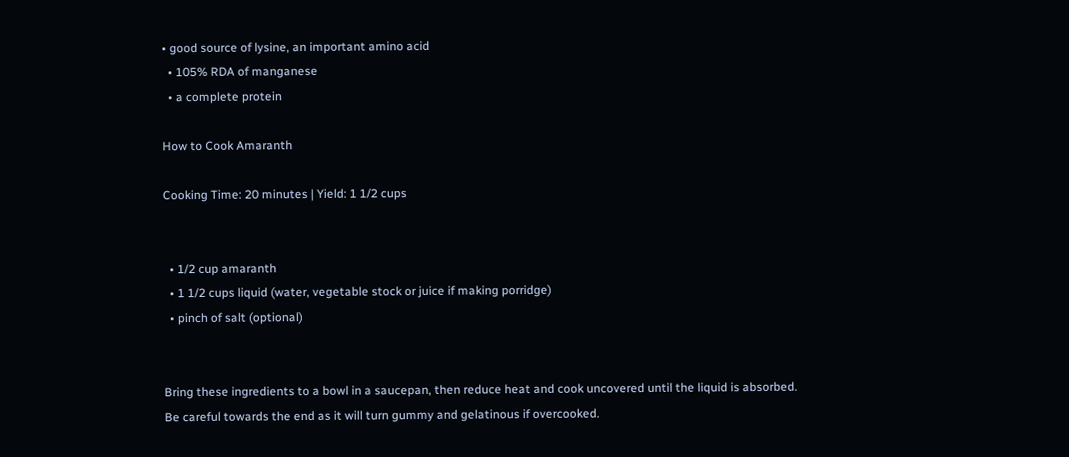• good source of lysine, an important amino acid
  • 105% RDA of manganese
  • a complete protein

How to Cook Amaranth

Cooking Time: 20 minutes | Yield: 1 1/2 cups


  • 1/2 cup amaranth
  • 1 1/2 cups liquid (water, vegetable stock or juice if making porridge)
  • pinch of salt (optional)


Bring these ingredients to a bowl in a saucepan, then reduce heat and cook uncovered until the liquid is absorbed. Be careful towards the end as it will turn gummy and gelatinous if overcooked.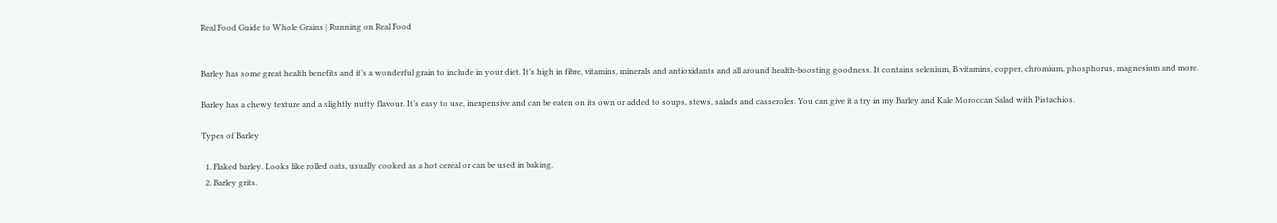Real Food Guide to Whole Grains | Running on Real Food


Barley has some great health benefits and it’s a wonderful grain to include in your diet. It’s high in fibre, vitamins, minerals and antioxidants and all around health-boosting goodness. It contains selenium, B vitamins, copper, chromium, phosphorus, magnesium and more.

Barley has a chewy texture and a slightly nutty flavour. It’s easy to use, inexpensive and can be eaten on its own or added to soups, stews, salads and casseroles. You can give it a try in my Barley and Kale Moroccan Salad with Pistachios.

Types of Barley

  1. Flaked barley. Looks like rolled oats, usually cooked as a hot cereal or can be used in baking.
  2. Barley grits.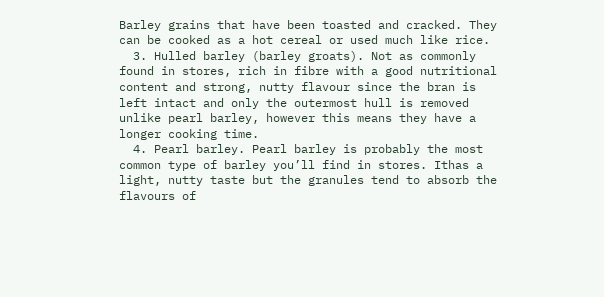Barley grains that have been toasted and cracked. They can be cooked as a hot cereal or used much like rice.
  3. Hulled barley (barley groats). Not as commonly found in stores, rich in fibre with a good nutritional content and strong, nutty flavour since the bran is left intact and only the outermost hull is removed unlike pearl barley, however this means they have a longer cooking time.
  4. Pearl barley. Pearl barley is probably the most common type of barley you’ll find in stores. Ithas a light, nutty taste but the granules tend to absorb the flavours of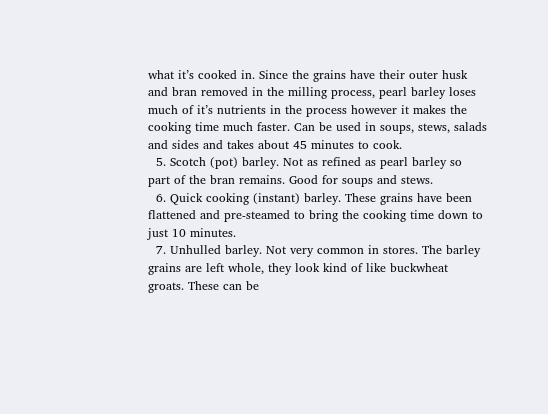what it’s cooked in. Since the grains have their outer husk and bran removed in the milling process, pearl barley loses much of it’s nutrients in the process however it makes the cooking time much faster. Can be used in soups, stews, salads and sides and takes about 45 minutes to cook.
  5. Scotch (pot) barley. Not as refined as pearl barley so part of the bran remains. Good for soups and stews.
  6. Quick cooking (instant) barley. These grains have been flattened and pre-steamed to bring the cooking time down to just 10 minutes.
  7. Unhulled barley. Not very common in stores. The barley grains are left whole, they look kind of like buckwheat groats. These can be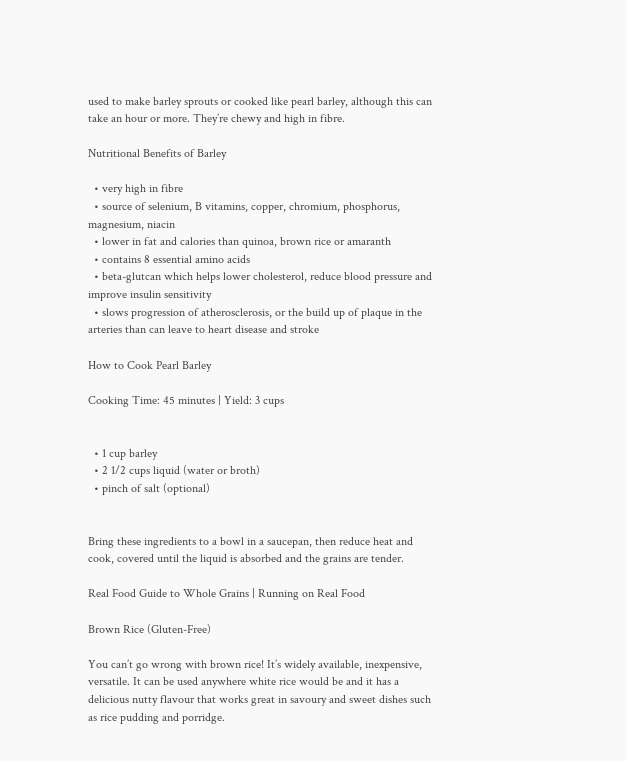used to make barley sprouts or cooked like pearl barley, although this can take an hour or more. They’re chewy and high in fibre.

Nutritional Benefits of Barley

  • very high in fibre
  • source of selenium, B vitamins, copper, chromium, phosphorus, magnesium, niacin
  • lower in fat and calories than quinoa, brown rice or amaranth
  • contains 8 essential amino acids
  • beta-glutcan which helps lower cholesterol, reduce blood pressure and improve insulin sensitivity
  • slows progression of atherosclerosis, or the build up of plaque in the arteries than can leave to heart disease and stroke

How to Cook Pearl Barley

Cooking Time: 45 minutes | Yield: 3 cups


  • 1 cup barley
  • 2 1/2 cups liquid (water or broth)
  • pinch of salt (optional)


Bring these ingredients to a bowl in a saucepan, then reduce heat and cook, covered until the liquid is absorbed and the grains are tender.

Real Food Guide to Whole Grains | Running on Real Food

Brown Rice (Gluten-Free)

You can’t go wrong with brown rice! It’s widely available, inexpensive, versatile. It can be used anywhere white rice would be and it has a delicious nutty flavour that works great in savoury and sweet dishes such as rice pudding and porridge.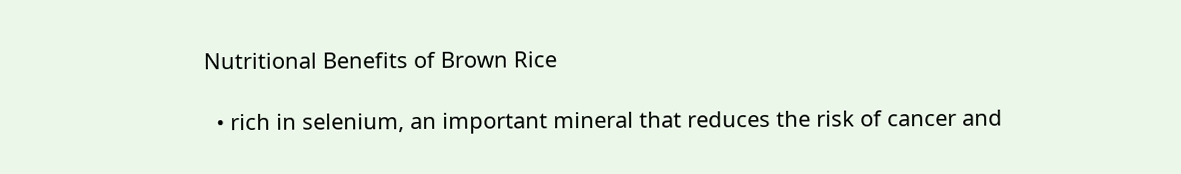Nutritional Benefits of Brown Rice

  • rich in selenium, an important mineral that reduces the risk of cancer and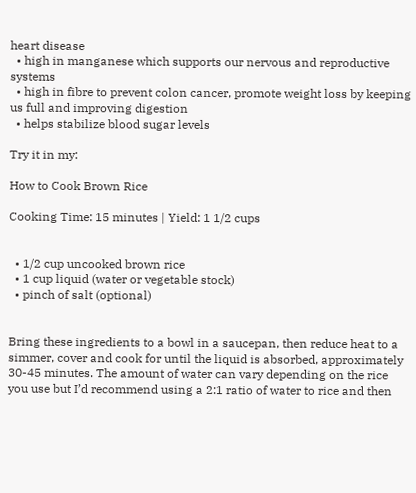heart disease
  • high in manganese which supports our nervous and reproductive systems
  • high in fibre to prevent colon cancer, promote weight loss by keeping us full and improving digestion
  • helps stabilize blood sugar levels

Try it in my:

How to Cook Brown Rice

Cooking Time: 15 minutes | Yield: 1 1/2 cups


  • 1/2 cup uncooked brown rice
  • 1 cup liquid (water or vegetable stock)
  • pinch of salt (optional)


Bring these ingredients to a bowl in a saucepan, then reduce heat to a simmer, cover and cook for until the liquid is absorbed, approximately 30-45 minutes. The amount of water can vary depending on the rice you use but I’d recommend using a 2:1 ratio of water to rice and then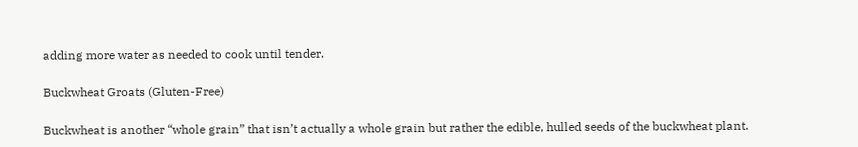adding more water as needed to cook until tender.

Buckwheat Groats (Gluten-Free)

Buckwheat is another “whole grain” that isn’t actually a whole grain but rather the edible, hulled seeds of the buckwheat plant.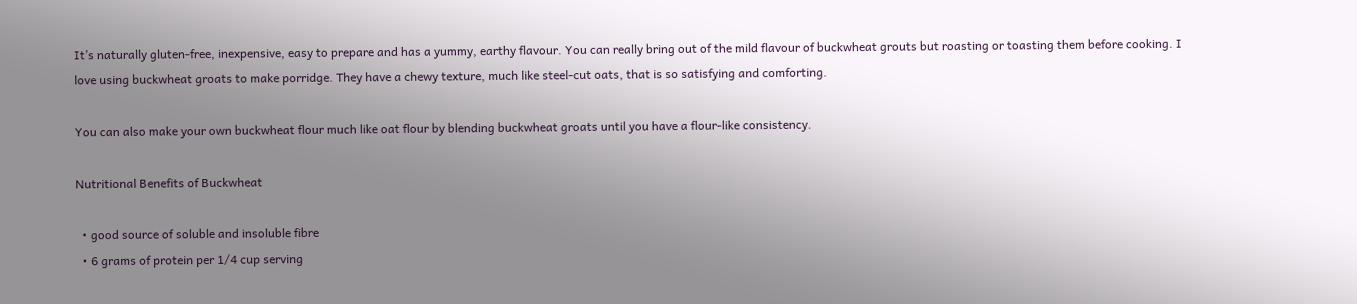It’s naturally gluten-free, inexpensive, easy to prepare and has a yummy, earthy flavour. You can really bring out of the mild flavour of buckwheat grouts but roasting or toasting them before cooking. I love using buckwheat groats to make porridge. They have a chewy texture, much like steel-cut oats, that is so satisfying and comforting.

You can also make your own buckwheat flour much like oat flour by blending buckwheat groats until you have a flour-like consistency.

Nutritional Benefits of Buckwheat

  • good source of soluble and insoluble fibre
  • 6 grams of protein per 1/4 cup serving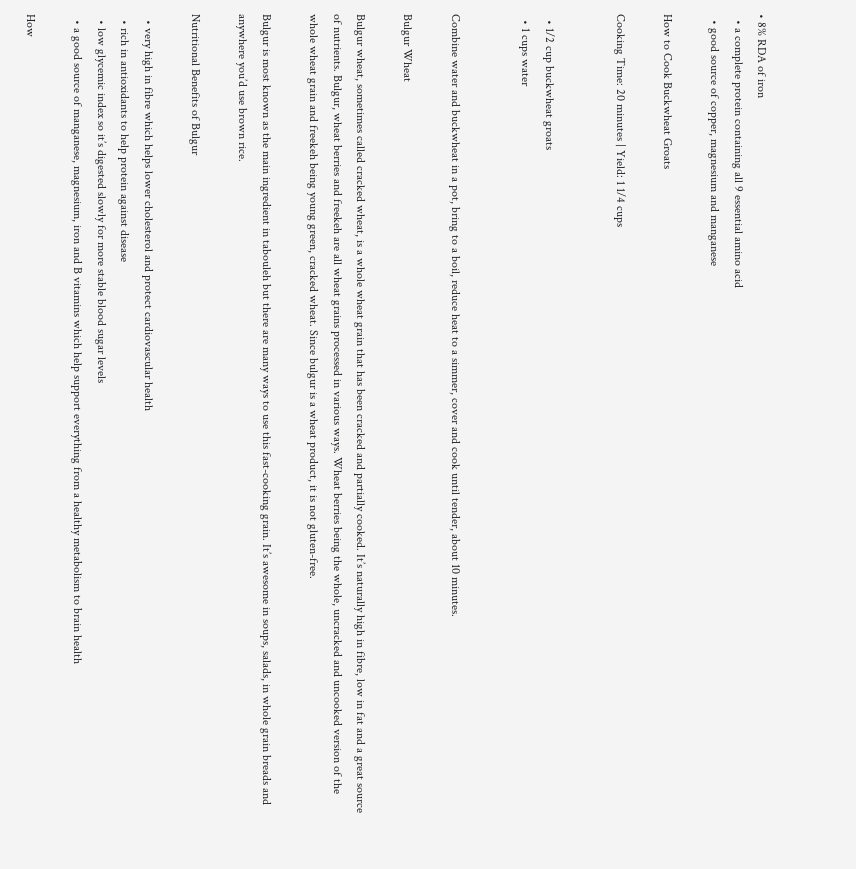• 8% RDA of iron
  • a complete protein containing all 9 essential amino acid
  • good source of copper, magnesium and manganese

How to Cook Buckwheat Groats

Cooking Time: 20 minutes | Yield: 1 1/4 cups


  • 1/2 cup buckwheat groats
  • 1 cups water


Combine water and buckwheat in a pot, bring to a boil, reduce heat to a simmer, cover and cook until tender, about 10 minutes.

Bulgur Wheat

Bulgur wheat, sometimes called cracked wheat, is a whole wheat grain that has been cracked and partially cooked. It’s naturally high in fibre, low in fat and a great source of nutrients. Bulgur, wheat berries and freekeh are all wheat grains processed in various ways. Wheat berries being the whole, uncracked and uncooked version of the whole wheat grain and freekeh being young green, cracked wheat. Since bulgur is a wheat product, it is not gluten-free.

Bulgur is most known as the main ingredient in tabouleh but there are many ways to use this fast-cooking grain. It’s awesome in soups, salads, in whole grain breads and anywhere you’d use brown rice.

Nutritional Benefits of Bulgur

  • very high in fibre which helps lower cholesterol and protect cardiovascular health
  • rich in antioxidants to help protein against disease
  • low glycemic index so it’s digested slowly for more stable blood sugar levels
  • a good source of manganese, magnesium, iron and B vitamins which help support everything from a healthy metabolism to brain health

How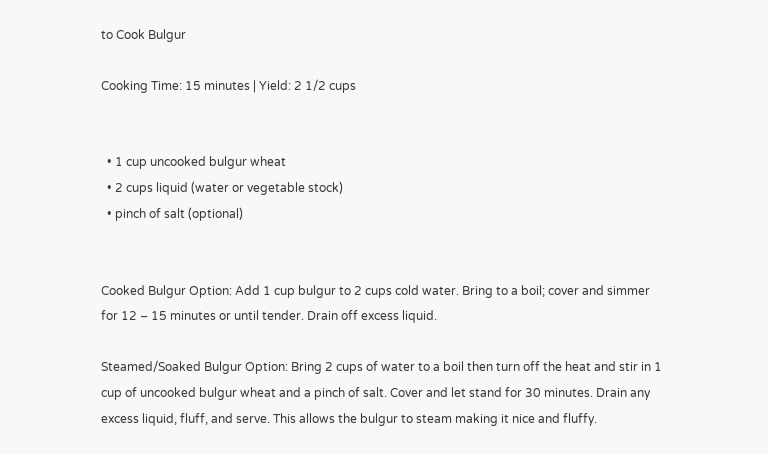to Cook Bulgur

Cooking Time: 15 minutes | Yield: 2 1/2 cups


  • 1 cup uncooked bulgur wheat
  • 2 cups liquid (water or vegetable stock)
  • pinch of salt (optional)


Cooked Bulgur Option: Add 1 cup bulgur to 2 cups cold water. Bring to a boil; cover and simmer for 12 – 15 minutes or until tender. Drain off excess liquid.

Steamed/Soaked Bulgur Option: Bring 2 cups of water to a boil then turn off the heat and stir in 1 cup of uncooked bulgur wheat and a pinch of salt. Cover and let stand for 30 minutes. Drain any excess liquid, fluff, and serve. This allows the bulgur to steam making it nice and fluffy.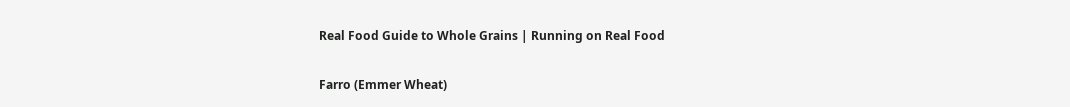Real Food Guide to Whole Grains | Running on Real Food

Farro (Emmer Wheat)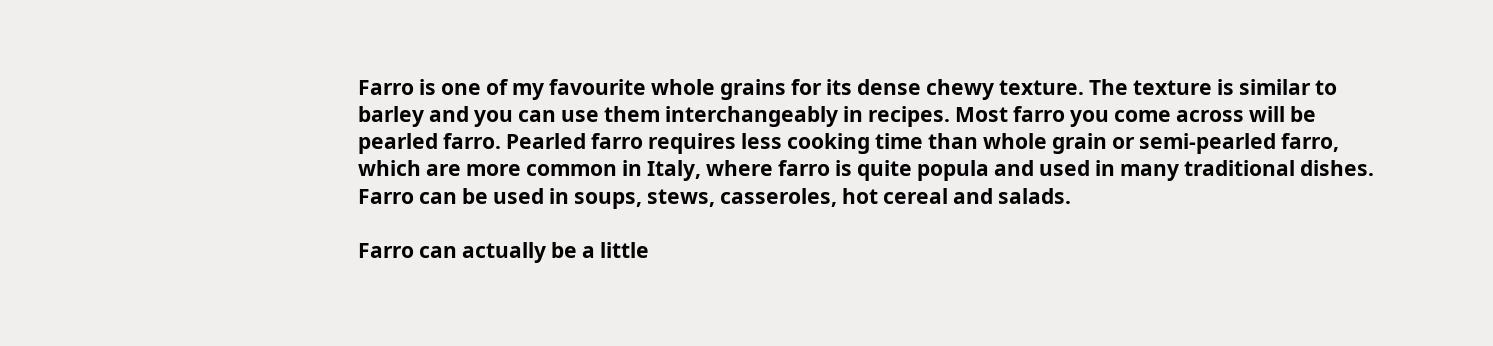Farro is one of my favourite whole grains for its dense chewy texture. The texture is similar to barley and you can use them interchangeably in recipes. Most farro you come across will be pearled farro. Pearled farro requires less cooking time than whole grain or semi-pearled farro, which are more common in Italy, where farro is quite popula and used in many traditional dishes. Farro can be used in soups, stews, casseroles, hot cereal and salads.

Farro can actually be a little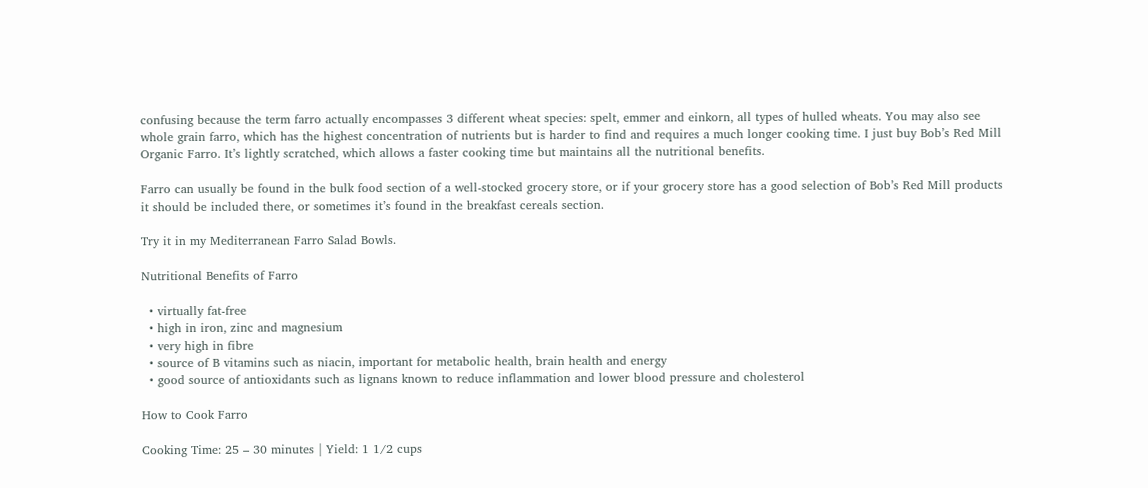confusing because the term farro actually encompasses 3 different wheat species: spelt, emmer and einkorn, all types of hulled wheats. You may also see whole grain farro, which has the highest concentration of nutrients but is harder to find and requires a much longer cooking time. I just buy Bob’s Red Mill Organic Farro. It’s lightly scratched, which allows a faster cooking time but maintains all the nutritional benefits.

Farro can usually be found in the bulk food section of a well-stocked grocery store, or if your grocery store has a good selection of Bob’s Red Mill products it should be included there, or sometimes it’s found in the breakfast cereals section.

Try it in my Mediterranean Farro Salad Bowls.

Nutritional Benefits of Farro

  • virtually fat-free
  • high in iron, zinc and magnesium
  • very high in fibre
  • source of B vitamins such as niacin, important for metabolic health, brain health and energy
  • good source of antioxidants such as lignans known to reduce inflammation and lower blood pressure and cholesterol

How to Cook Farro

Cooking Time: 25 – 30 minutes | Yield: 1 1/2 cups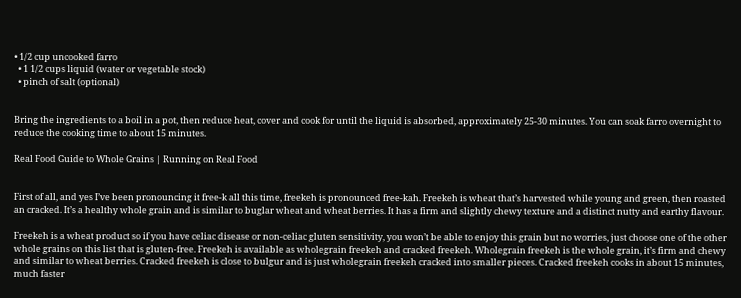• 1/2 cup uncooked farro
  • 1 1/2 cups liquid (water or vegetable stock)
  • pinch of salt (optional)


Bring the ingredients to a boil in a pot, then reduce heat, cover and cook for until the liquid is absorbed, approximately 25-30 minutes. You can soak farro overnight to reduce the cooking time to about 15 minutes.

Real Food Guide to Whole Grains | Running on Real Food


First of all, and yes I’ve been pronouncing it free-k all this time, freekeh is pronounced free-kah. Freekeh is wheat that’s harvested while young and green, then roasted an cracked. It’s a healthy whole grain and is similar to buglar wheat and wheat berries. It has a firm and slightly chewy texture and a distinct nutty and earthy flavour.

Freekeh is a wheat product so if you have celiac disease or non-celiac gluten sensitivity, you won’t be able to enjoy this grain but no worries, just choose one of the other whole grains on this list that is gluten-free. Freekeh is available as wholegrain freekeh and cracked freekeh. Wholegrain freekeh is the whole grain, it’s firm and chewy and similar to wheat berries. Cracked freekeh is close to bulgur and is just wholegrain freekeh cracked into smaller pieces. Cracked freekeh cooks in about 15 minutes, much faster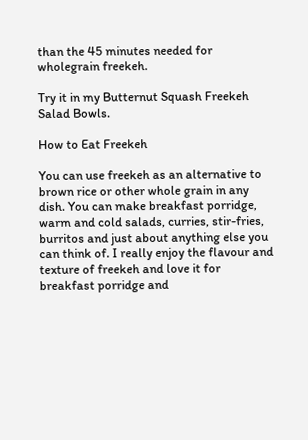than the 45 minutes needed for wholegrain freekeh.

Try it in my Butternut Squash Freekeh Salad Bowls.

How to Eat Freekeh

You can use freekeh as an alternative to brown rice or other whole grain in any dish. You can make breakfast porridge, warm and cold salads, curries, stir-fries, burritos and just about anything else you can think of. I really enjoy the flavour and texture of freekeh and love it for breakfast porridge and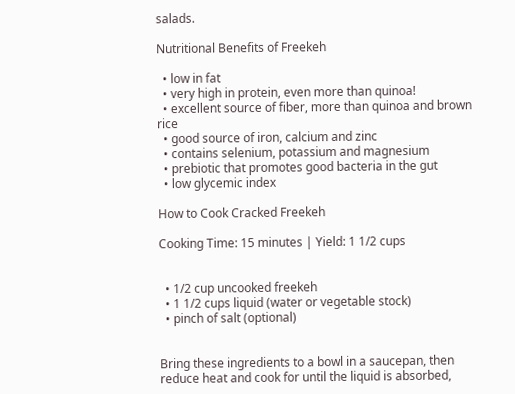salads.

Nutritional Benefits of Freekeh

  • low in fat
  • very high in protein, even more than quinoa!
  • excellent source of fiber, more than quinoa and brown rice
  • good source of iron, calcium and zinc
  • contains selenium, potassium and magnesium
  • prebiotic that promotes good bacteria in the gut
  • low glycemic index

How to Cook Cracked Freekeh

Cooking Time: 15 minutes | Yield: 1 1/2 cups


  • 1/2 cup uncooked freekeh
  • 1 1/2 cups liquid (water or vegetable stock)
  • pinch of salt (optional)


Bring these ingredients to a bowl in a saucepan, then reduce heat and cook for until the liquid is absorbed,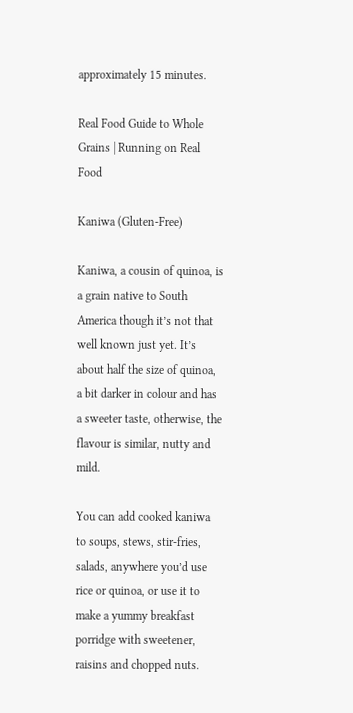approximately 15 minutes.

Real Food Guide to Whole Grains | Running on Real Food

Kaniwa (Gluten-Free)

Kaniwa, a cousin of quinoa, is a grain native to South America though it’s not that well known just yet. It’s about half the size of quinoa, a bit darker in colour and has a sweeter taste, otherwise, the flavour is similar, nutty and mild.

You can add cooked kaniwa to soups, stews, stir-fries, salads, anywhere you’d use rice or quinoa, or use it to make a yummy breakfast porridge with sweetener, raisins and chopped nuts.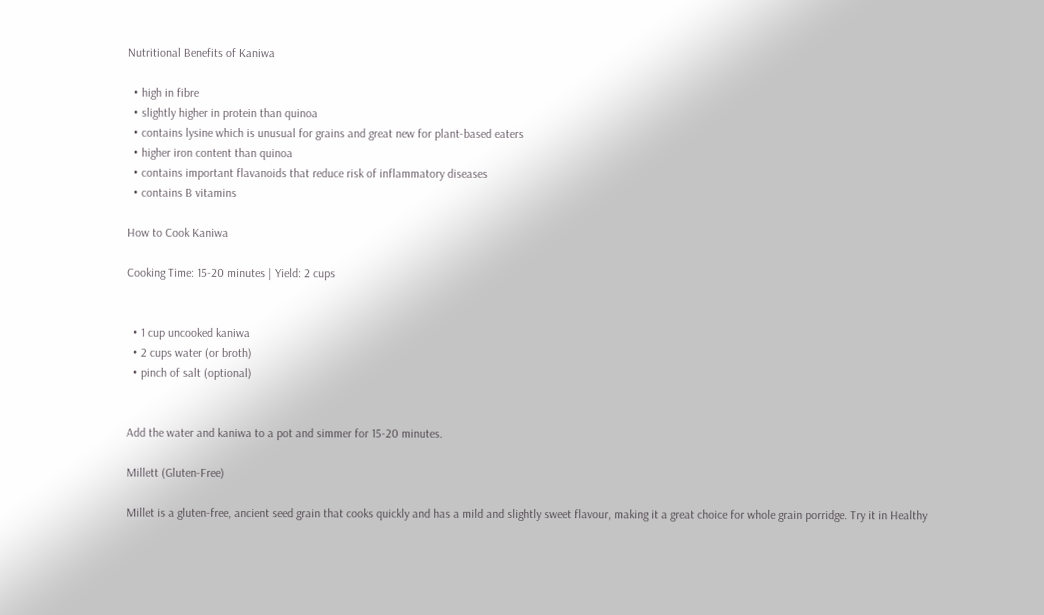Nutritional Benefits of Kaniwa

  • high in fibre
  • slightly higher in protein than quinoa
  • contains lysine which is unusual for grains and great new for plant-based eaters
  • higher iron content than quinoa
  • contains important flavanoids that reduce risk of inflammatory diseases
  • contains B vitamins

How to Cook Kaniwa

Cooking Time: 15-20 minutes | Yield: 2 cups


  • 1 cup uncooked kaniwa
  • 2 cups water (or broth)
  • pinch of salt (optional)


Add the water and kaniwa to a pot and simmer for 15-20 minutes.

Millett (Gluten-Free)

Millet is a gluten-free, ancient seed grain that cooks quickly and has a mild and slightly sweet flavour, making it a great choice for whole grain porridge. Try it in Healthy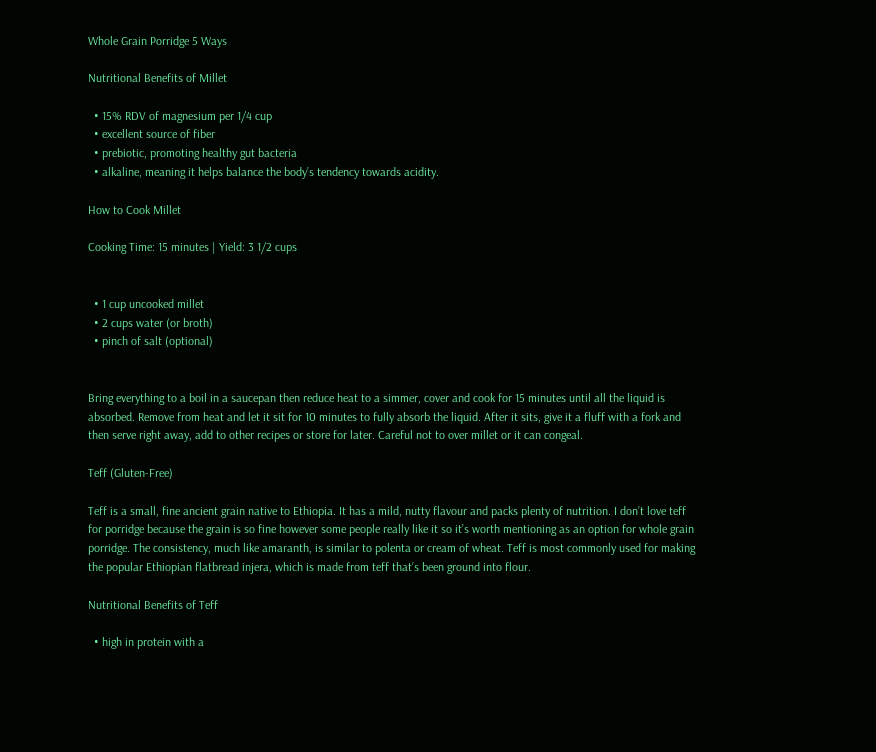Whole Grain Porridge 5 Ways

Nutritional Benefits of Millet

  • 15% RDV of magnesium per 1/4 cup
  • excellent source of fiber
  • prebiotic, promoting healthy gut bacteria
  • alkaline, meaning it helps balance the body’s tendency towards acidity.

How to Cook Millet

Cooking Time: 15 minutes | Yield: 3 1/2 cups


  • 1 cup uncooked millet
  • 2 cups water (or broth)
  • pinch of salt (optional)


Bring everything to a boil in a saucepan then reduce heat to a simmer, cover and cook for 15 minutes until all the liquid is absorbed. Remove from heat and let it sit for 10 minutes to fully absorb the liquid. After it sits, give it a fluff with a fork and then serve right away, add to other recipes or store for later. Careful not to over millet or it can congeal.

Teff (Gluten-Free)

Teff is a small, fine ancient grain native to Ethiopia. It has a mild, nutty flavour and packs plenty of nutrition. I don’t love teff for porridge because the grain is so fine however some people really like it so it’s worth mentioning as an option for whole grain porridge. The consistency, much like amaranth, is similar to polenta or cream of wheat. Teff is most commonly used for making the popular Ethiopian flatbread injera, which is made from teff that’s been ground into flour.

Nutritional Benefits of Teff

  • high in protein with a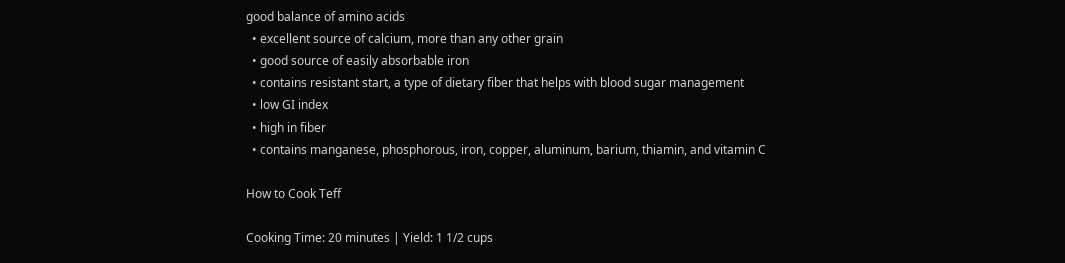good balance of amino acids
  • excellent source of calcium, more than any other grain
  • good source of easily absorbable iron
  • contains resistant start, a type of dietary fiber that helps with blood sugar management
  • low GI index
  • high in fiber
  • contains manganese, phosphorous, iron, copper, aluminum, barium, thiamin, and vitamin C

How to Cook Teff

Cooking Time: 20 minutes | Yield: 1 1/2 cups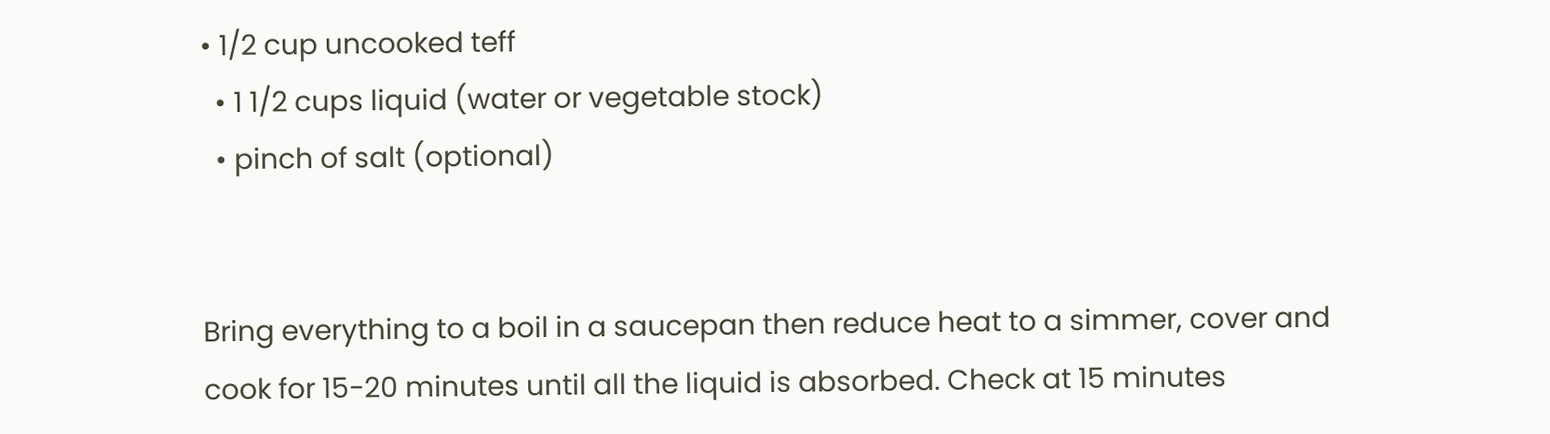• 1/2 cup uncooked teff
  • 1 1/2 cups liquid (water or vegetable stock)
  • pinch of salt (optional)


Bring everything to a boil in a saucepan then reduce heat to a simmer, cover and cook for 15-20 minutes until all the liquid is absorbed. Check at 15 minutes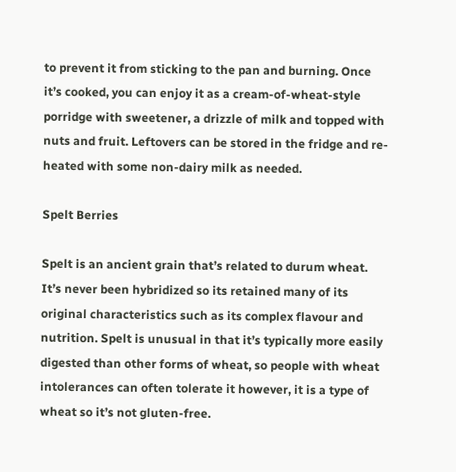to prevent it from sticking to the pan and burning. Once it’s cooked, you can enjoy it as a cream-of-wheat-style porridge with sweetener, a drizzle of milk and topped with nuts and fruit. Leftovers can be stored in the fridge and re-heated with some non-dairy milk as needed.

Spelt Berries

Spelt is an ancient grain that’s related to durum wheat. It’s never been hybridized so its retained many of its original characteristics such as its complex flavour and nutrition. Spelt is unusual in that it’s typically more easily digested than other forms of wheat, so people with wheat intolerances can often tolerate it however, it is a type of wheat so it’s not gluten-free.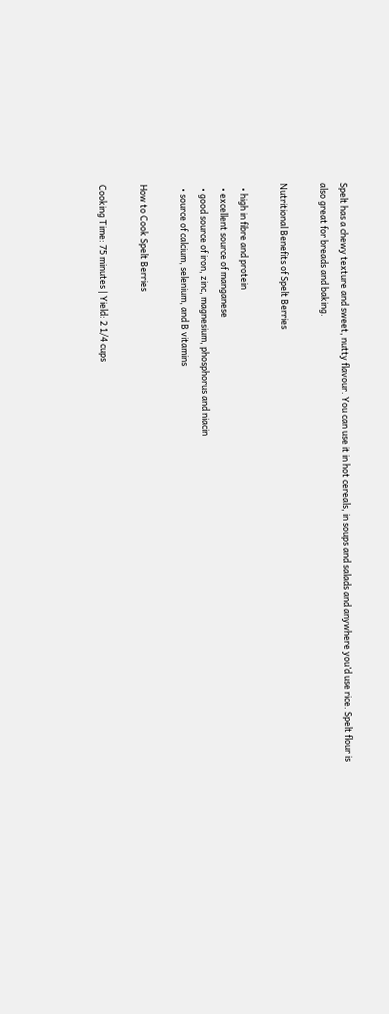Spelt has a chewy texture and sweet, nutty flavour. You can use it in hot cereals, in soups and salads and anywhere you’d use rice. Spelt flour is also great for breads and baking.

Nutritional Benefits of Spelt Berries

  • high in fibre and protein
  • excellent source of manganese
  • good source of iron, zinc, magnesium, phosphorus and niacin
  • source of calcium, selenium, and B vitamins

How to Cook Spelt Berries

Cooking Time: 75 minutes | Yield: 2 1/4 cups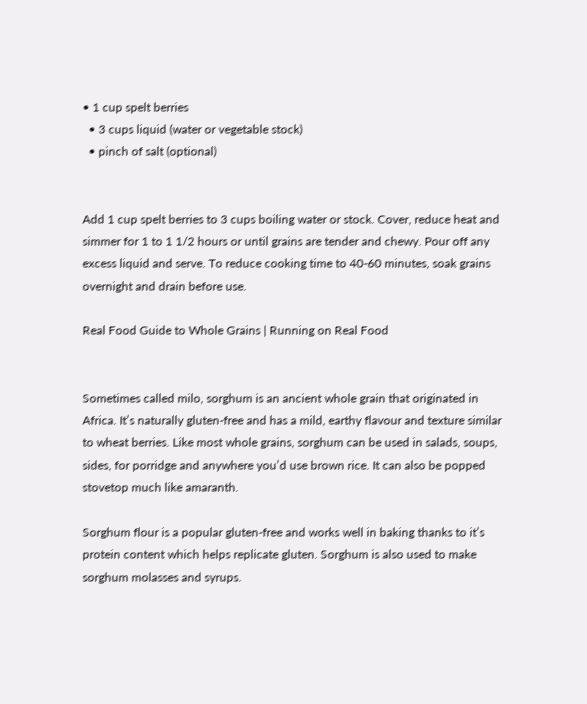• 1 cup spelt berries
  • 3 cups liquid (water or vegetable stock)
  • pinch of salt (optional)


Add 1 cup spelt berries to 3 cups boiling water or stock. Cover, reduce heat and simmer for 1 to 1 1/2 hours or until grains are tender and chewy. Pour off any excess liquid and serve. To reduce cooking time to 40-60 minutes, soak grains overnight and drain before use.

Real Food Guide to Whole Grains | Running on Real Food


Sometimes called milo, sorghum is an ancient whole grain that originated in Africa. It’s naturally gluten-free and has a mild, earthy flavour and texture similar to wheat berries. Like most whole grains, sorghum can be used in salads, soups, sides, for porridge and anywhere you’d use brown rice. It can also be popped stovetop much like amaranth.

Sorghum flour is a popular gluten-free and works well in baking thanks to it’s protein content which helps replicate gluten. Sorghum is also used to make sorghum molasses and syrups.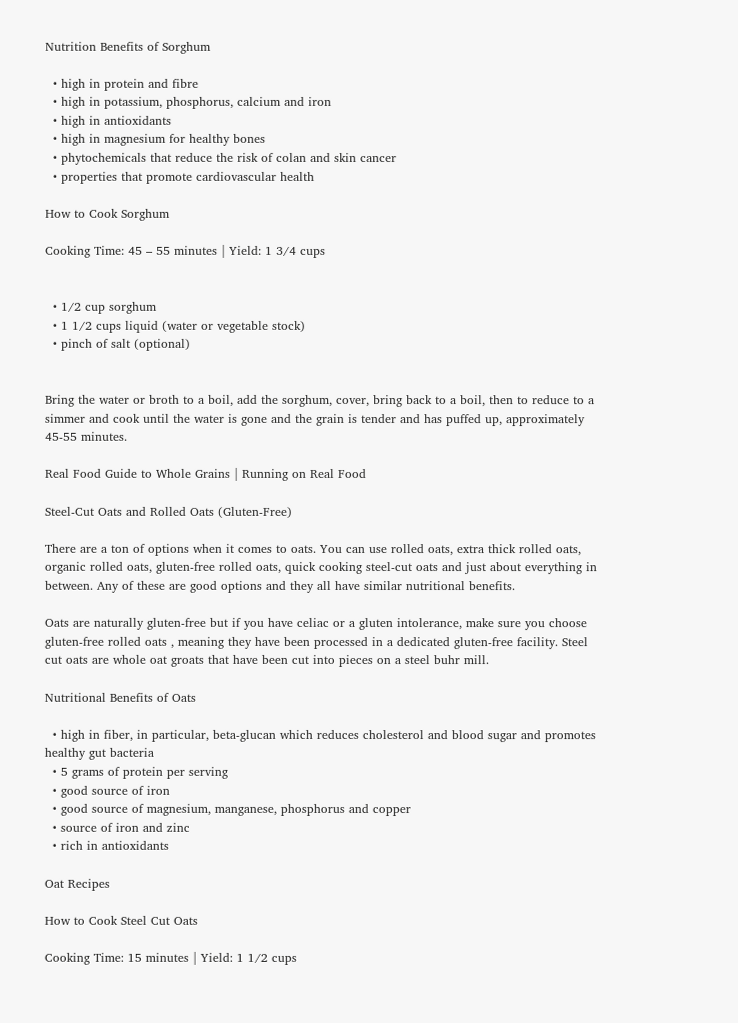Nutrition Benefits of Sorghum

  • high in protein and fibre
  • high in potassium, phosphorus, calcium and iron
  • high in antioxidants
  • high in magnesium for healthy bones
  • phytochemicals that reduce the risk of colan and skin cancer
  • properties that promote cardiovascular health

How to Cook Sorghum

Cooking Time: 45 – 55 minutes | Yield: 1 3/4 cups


  • 1/2 cup sorghum
  • 1 1/2 cups liquid (water or vegetable stock)
  • pinch of salt (optional)


Bring the water or broth to a boil, add the sorghum, cover, bring back to a boil, then to reduce to a simmer and cook until the water is gone and the grain is tender and has puffed up, approximately 45-55 minutes.

Real Food Guide to Whole Grains | Running on Real Food

Steel-Cut Oats and Rolled Oats (Gluten-Free)

There are a ton of options when it comes to oats. You can use rolled oats, extra thick rolled oats, organic rolled oats, gluten-free rolled oats, quick cooking steel-cut oats and just about everything in between. Any of these are good options and they all have similar nutritional benefits.

Oats are naturally gluten-free but if you have celiac or a gluten intolerance, make sure you choose gluten-free rolled oats , meaning they have been processed in a dedicated gluten-free facility. Steel cut oats are whole oat groats that have been cut into pieces on a steel buhr mill.

Nutritional Benefits of Oats

  • high in fiber, in particular, beta-glucan which reduces cholesterol and blood sugar and promotes healthy gut bacteria
  • 5 grams of protein per serving
  • good source of iron
  • good source of magnesium, manganese, phosphorus and copper
  • source of iron and zinc
  • rich in antioxidants

Oat Recipes

How to Cook Steel Cut Oats

Cooking Time: 15 minutes | Yield: 1 1/2 cups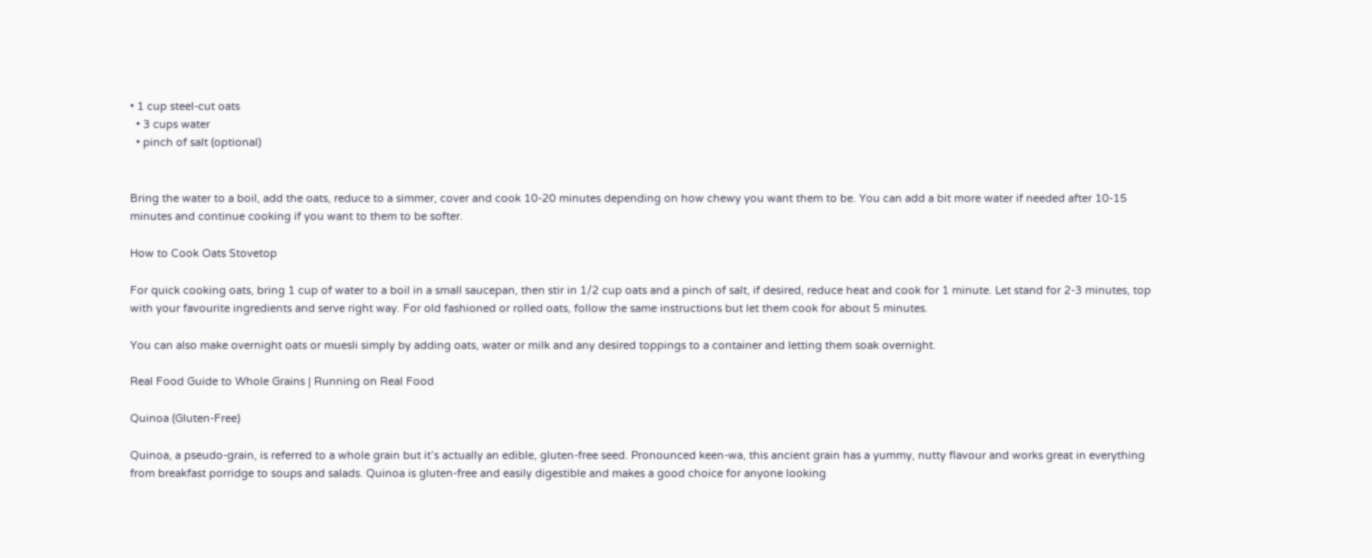• 1 cup steel-cut oats
  • 3 cups water
  • pinch of salt (optional)


Bring the water to a boil, add the oats, reduce to a simmer, cover and cook 10-20 minutes depending on how chewy you want them to be. You can add a bit more water if needed after 10-15 minutes and continue cooking if you want to them to be softer.

How to Cook Oats Stovetop

For quick cooking oats, bring 1 cup of water to a boil in a small saucepan, then stir in 1/2 cup oats and a pinch of salt, if desired, reduce heat and cook for 1 minute. Let stand for 2-3 minutes, top with your favourite ingredients and serve right way. For old fashioned or rolled oats, follow the same instructions but let them cook for about 5 minutes.

You can also make overnight oats or muesli simply by adding oats, water or milk and any desired toppings to a container and letting them soak overnight.

Real Food Guide to Whole Grains | Running on Real Food

Quinoa (Gluten-Free)

Quinoa, a pseudo-grain, is referred to a whole grain but it’s actually an edible, gluten-free seed. Pronounced keen-wa, this ancient grain has a yummy, nutty flavour and works great in everything from breakfast porridge to soups and salads. Quinoa is gluten-free and easily digestible and makes a good choice for anyone looking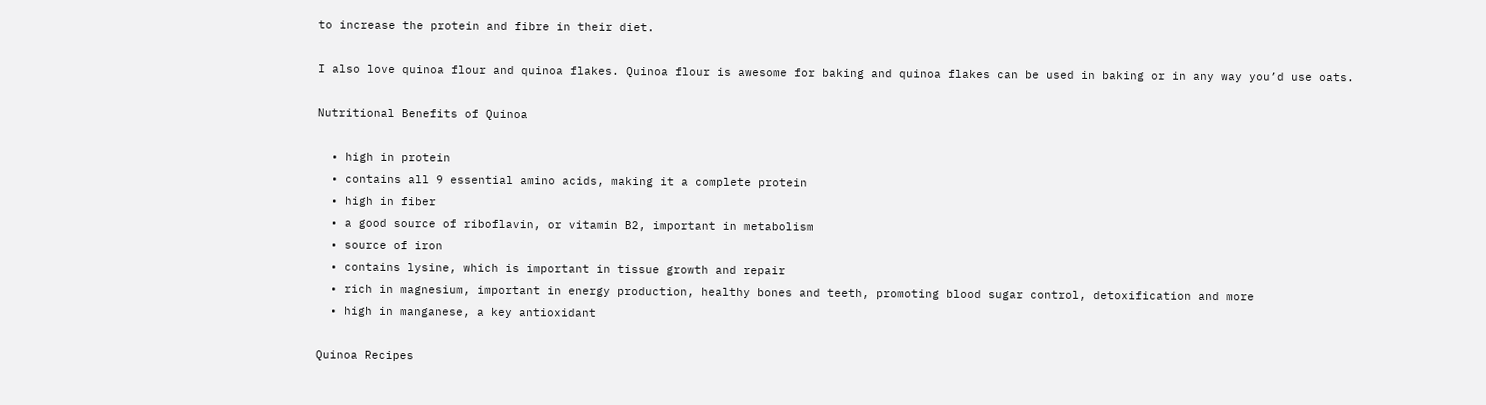to increase the protein and fibre in their diet.

I also love quinoa flour and quinoa flakes. Quinoa flour is awesome for baking and quinoa flakes can be used in baking or in any way you’d use oats.

Nutritional Benefits of Quinoa

  • high in protein
  • contains all 9 essential amino acids, making it a complete protein
  • high in fiber
  • a good source of riboflavin, or vitamin B2, important in metabolism
  • source of iron
  • contains lysine, which is important in tissue growth and repair
  • rich in magnesium, important in energy production, healthy bones and teeth, promoting blood sugar control, detoxification and more
  • high in manganese, a key antioxidant

Quinoa Recipes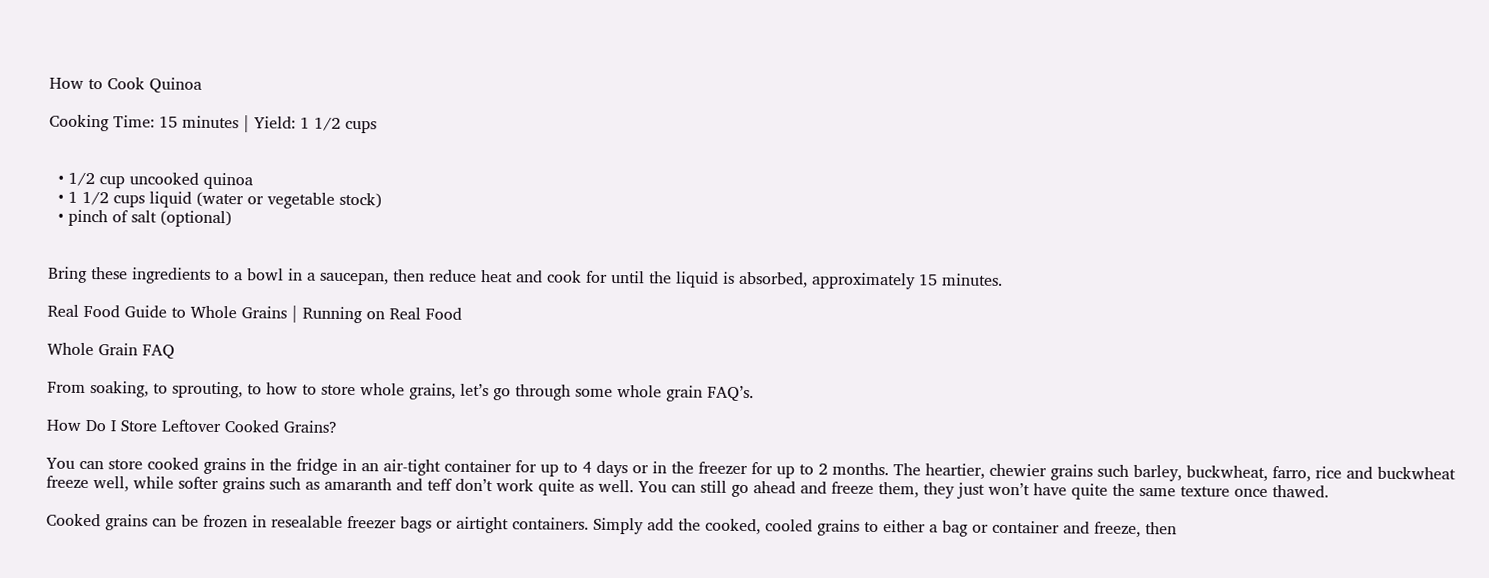How to Cook Quinoa

Cooking Time: 15 minutes | Yield: 1 1/2 cups


  • 1/2 cup uncooked quinoa
  • 1 1/2 cups liquid (water or vegetable stock)
  • pinch of salt (optional)


Bring these ingredients to a bowl in a saucepan, then reduce heat and cook for until the liquid is absorbed, approximately 15 minutes.

Real Food Guide to Whole Grains | Running on Real Food

Whole Grain FAQ

From soaking, to sprouting, to how to store whole grains, let’s go through some whole grain FAQ’s.

How Do I Store Leftover Cooked Grains?

You can store cooked grains in the fridge in an air-tight container for up to 4 days or in the freezer for up to 2 months. The heartier, chewier grains such barley, buckwheat, farro, rice and buckwheat freeze well, while softer grains such as amaranth and teff don’t work quite as well. You can still go ahead and freeze them, they just won’t have quite the same texture once thawed.

Cooked grains can be frozen in resealable freezer bags or airtight containers. Simply add the cooked, cooled grains to either a bag or container and freeze, then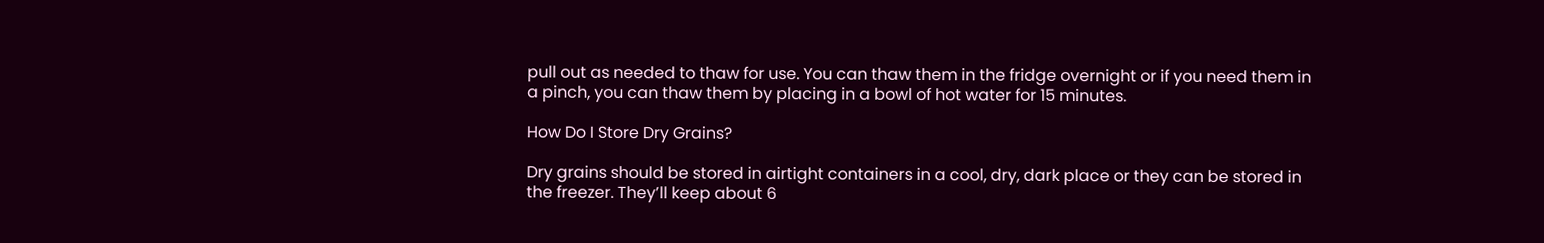pull out as needed to thaw for use. You can thaw them in the fridge overnight or if you need them in a pinch, you can thaw them by placing in a bowl of hot water for 15 minutes.

How Do I Store Dry Grains?

Dry grains should be stored in airtight containers in a cool, dry, dark place or they can be stored in the freezer. They’ll keep about 6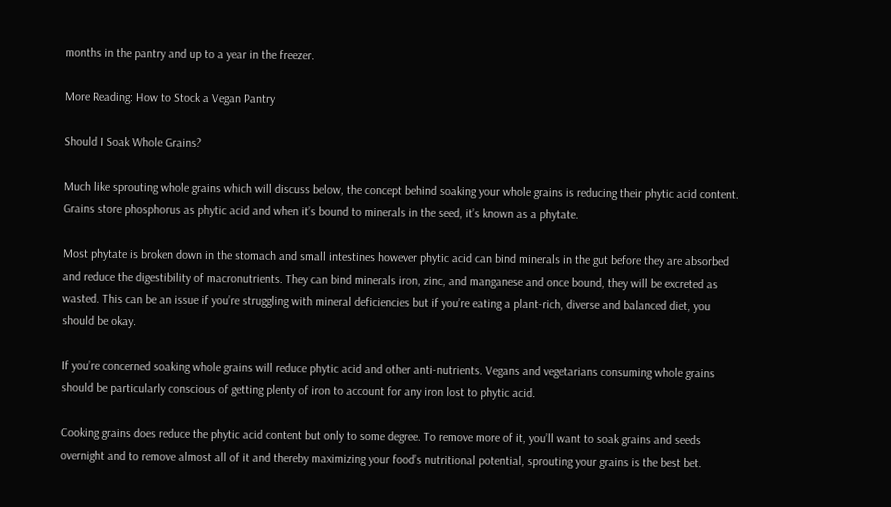months in the pantry and up to a year in the freezer.

More Reading: How to Stock a Vegan Pantry

Should I Soak Whole Grains?

Much like sprouting whole grains which will discuss below, the concept behind soaking your whole grains is reducing their phytic acid content. Grains store phosphorus as phytic acid and when it’s bound to minerals in the seed, it’s known as a phytate.

Most phytate is broken down in the stomach and small intestines however phytic acid can bind minerals in the gut before they are absorbed and reduce the digestibility of macronutrients. They can bind minerals iron, zinc, and manganese and once bound, they will be excreted as wasted. This can be an issue if you’re struggling with mineral deficiencies but if you’re eating a plant-rich, diverse and balanced diet, you should be okay.

If you’re concerned soaking whole grains will reduce phytic acid and other anti-nutrients. Vegans and vegetarians consuming whole grains should be particularly conscious of getting plenty of iron to account for any iron lost to phytic acid.

Cooking grains does reduce the phytic acid content but only to some degree. To remove more of it, you’ll want to soak grains and seeds overnight and to remove almost all of it and thereby maximizing your food’s nutritional potential, sprouting your grains is the best bet.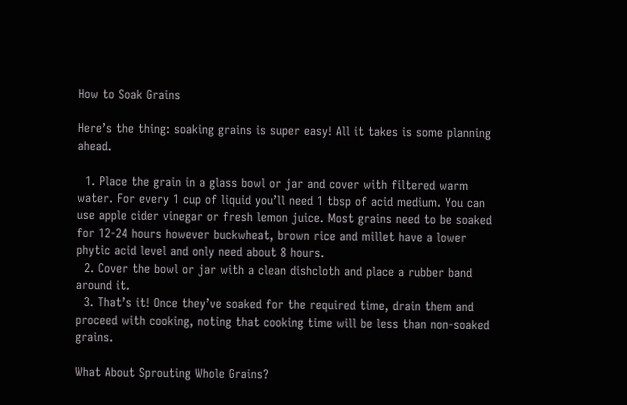How to Soak Grains

Here’s the thing: soaking grains is super easy! All it takes is some planning ahead.

  1. Place the grain in a glass bowl or jar and cover with filtered warm water. For every 1 cup of liquid you’ll need 1 tbsp of acid medium. You can use apple cider vinegar or fresh lemon juice. Most grains need to be soaked for 12-24 hours however buckwheat, brown rice and millet have a lower phytic acid level and only need about 8 hours.
  2. Cover the bowl or jar with a clean dishcloth and place a rubber band around it.
  3. That’s it! Once they’ve soaked for the required time, drain them and proceed with cooking, noting that cooking time will be less than non-soaked grains.

What About Sprouting Whole Grains?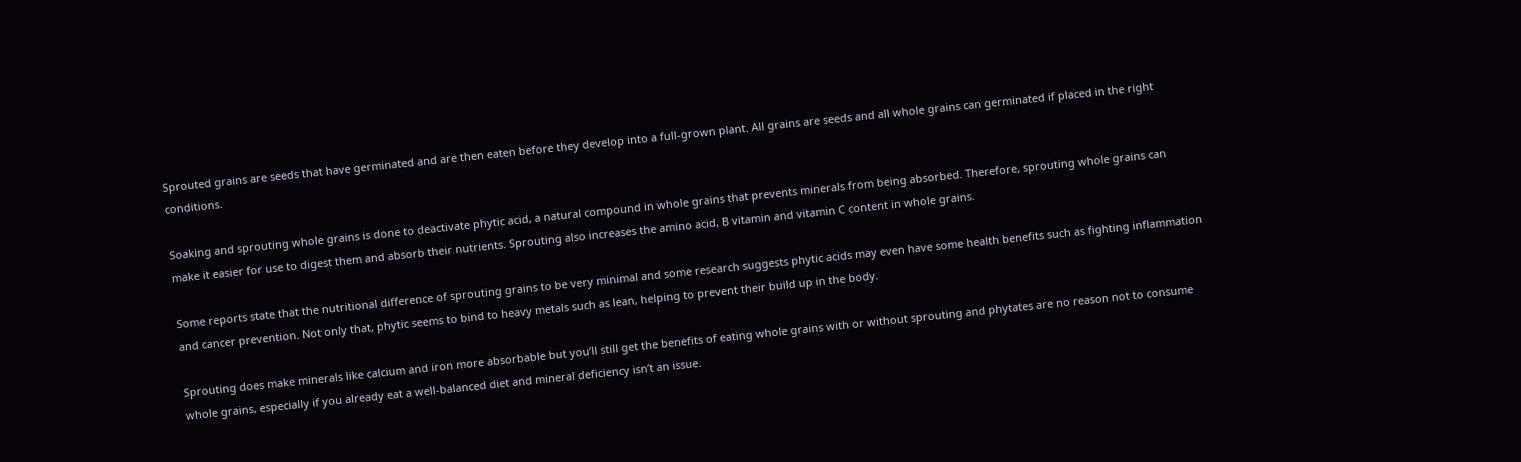Sprouted grains are seeds that have germinated and are then eaten before they develop into a full-grown plant. All grains are seeds and all whole grains can germinated if placed in the right conditions.

Soaking and sprouting whole grains is done to deactivate phytic acid, a natural compound in whole grains that prevents minerals from being absorbed. Therefore, sprouting whole grains can make it easier for use to digest them and absorb their nutrients. Sprouting also increases the amino acid, B vitamin and vitamin C content in whole grains.

Some reports state that the nutritional difference of sprouting grains to be very minimal and some research suggests phytic acids may even have some health benefits such as fighting inflammation and cancer prevention. Not only that, phytic seems to bind to heavy metals such as lean, helping to prevent their build up in the body.

Sprouting does make minerals like calcium and iron more absorbable but you’ll still get the benefits of eating whole grains with or without sprouting and phytates are no reason not to consume whole grains, especially if you already eat a well-balanced diet and mineral deficiency isn’t an issue.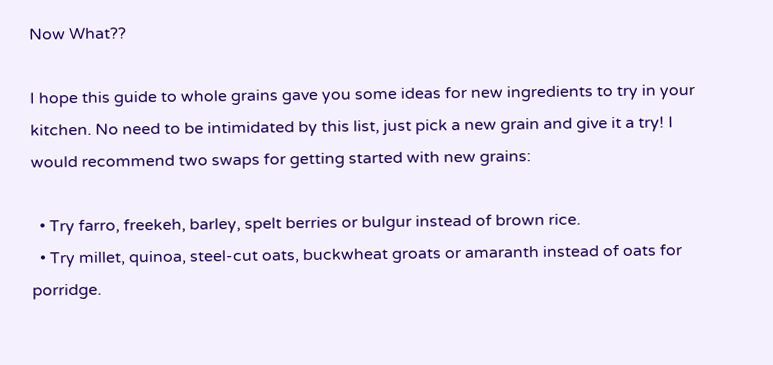Now What??

I hope this guide to whole grains gave you some ideas for new ingredients to try in your kitchen. No need to be intimidated by this list, just pick a new grain and give it a try! I would recommend two swaps for getting started with new grains:

  • Try farro, freekeh, barley, spelt berries or bulgur instead of brown rice.
  • Try millet, quinoa, steel-cut oats, buckwheat groats or amaranth instead of oats for porridge.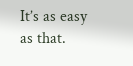It’s as easy as that.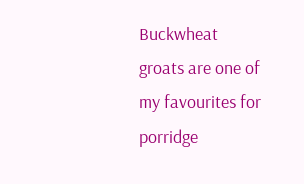Buckwheat groats are one of my favourites for porridge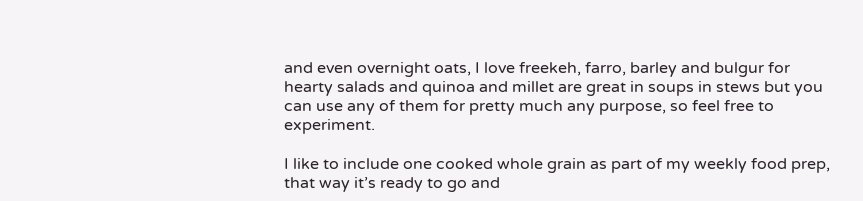and even overnight oats, I love freekeh, farro, barley and bulgur for hearty salads and quinoa and millet are great in soups in stews but you can use any of them for pretty much any purpose, so feel free to experiment.

I like to include one cooked whole grain as part of my weekly food prep, that way it’s ready to go and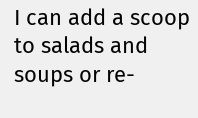I can add a scoop to salads and soups or re-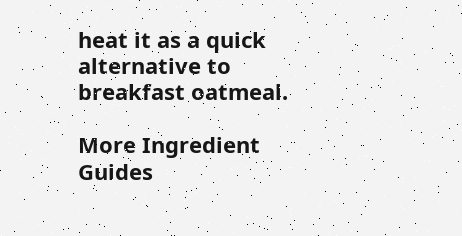heat it as a quick alternative to breakfast oatmeal.

More Ingredient Guides